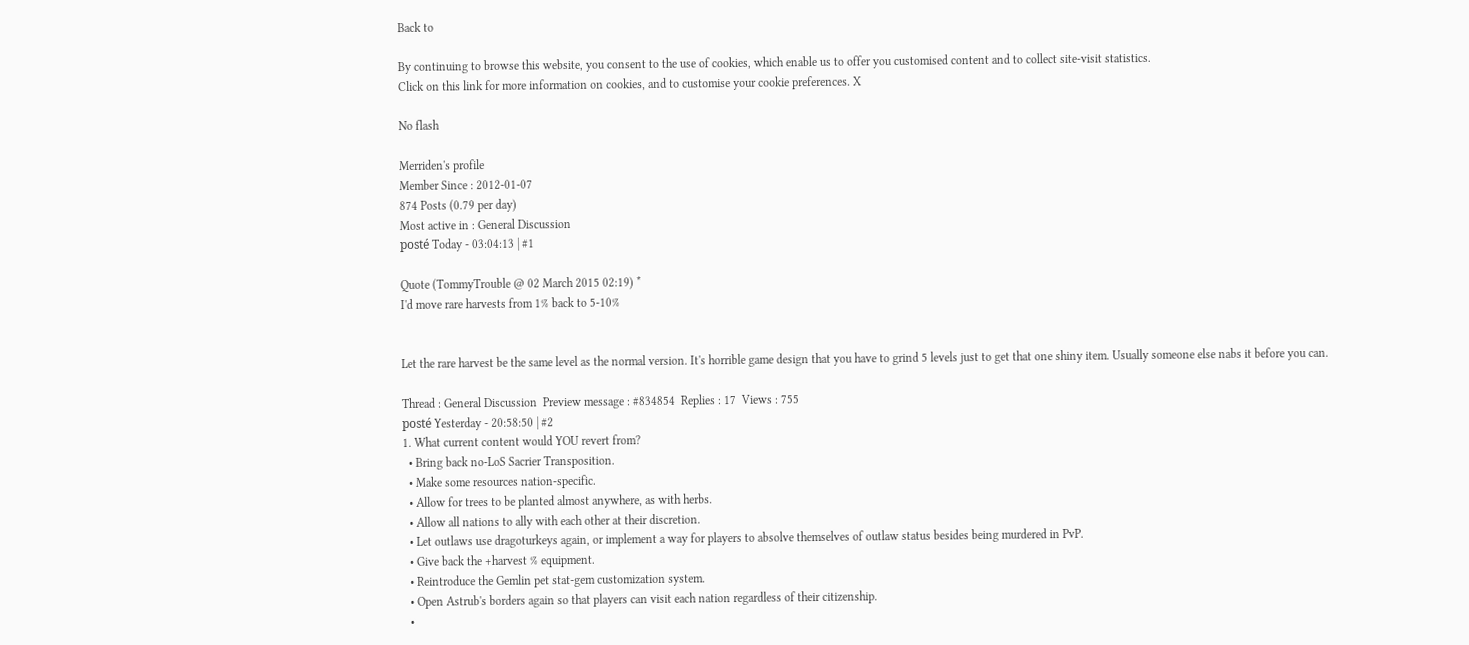Back to

By continuing to browse this website, you consent to the use of cookies, which enable us to offer you customised content and to collect site-visit statistics.
Click on this link for more information on cookies, and to customise your cookie preferences. X

No flash

Merriden's profile
Member Since : 2012-01-07
874 Posts (0.79 per day)
Most active in : General Discussion
posté Today - 03:04:13 | #1

Quote (TommyTrouble @ 02 March 2015 02:19) *
I'd move rare harvests from 1% back to 5-10%


Let the rare harvest be the same level as the normal version. It's horrible game design that you have to grind 5 levels just to get that one shiny item. Usually someone else nabs it before you can.

Thread : General Discussion  Preview message : #834854  Replies : 17  Views : 755
posté Yesterday - 20:58:50 | #2
1. What current content would YOU revert from?
  • Bring back no-LoS Sacrier Transposition.
  • Make some resources nation-specific.
  • Allow for trees to be planted almost anywhere, as with herbs.
  • Allow all nations to ally with each other at their discretion.
  • Let outlaws use dragoturkeys again, or implement a way for players to absolve themselves of outlaw status besides being murdered in PvP.
  • Give back the +harvest % equipment.
  • Reintroduce the Gemlin pet stat-gem customization system.
  • Open Astrub's borders again so that players can visit each nation regardless of their citizenship.
  •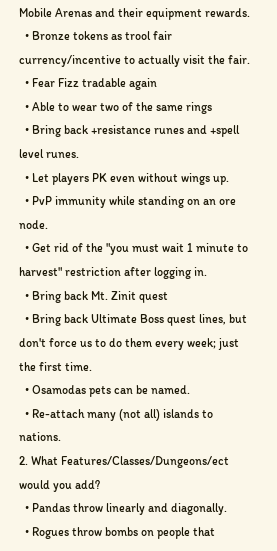Mobile Arenas and their equipment rewards.
  • Bronze tokens as trool fair currency/incentive to actually visit the fair.
  • Fear Fizz tradable again
  • Able to wear two of the same rings
  • Bring back +resistance runes and +spell level runes.
  • Let players PK even without wings up.
  • PvP immunity while standing on an ore node.
  • Get rid of the "you must wait 1 minute to harvest" restriction after logging in.
  • Bring back Mt. Zinit quest
  • Bring back Ultimate Boss quest lines, but don't force us to do them every week; just the first time.
  • Osamodas pets can be named.
  • Re-attach many (not all) islands to nations.
2. What Features/Classes/Dungeons/ect would you add?
  • Pandas throw linearly and diagonally.
  • Rogues throw bombs on people that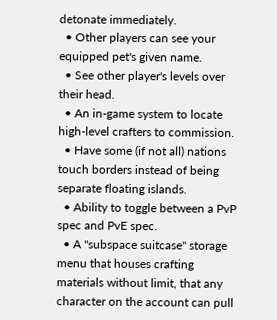detonate immediately.
  • Other players can see your equipped pet's given name.
  • See other player's levels over their head.
  • An in-game system to locate high-level crafters to commission.
  • Have some (if not all) nations touch borders instead of being separate floating islands.
  • Ability to toggle between a PvP spec and PvE spec.
  • A "subspace suitcase" storage menu that houses crafting materials without limit, that any character on the account can pull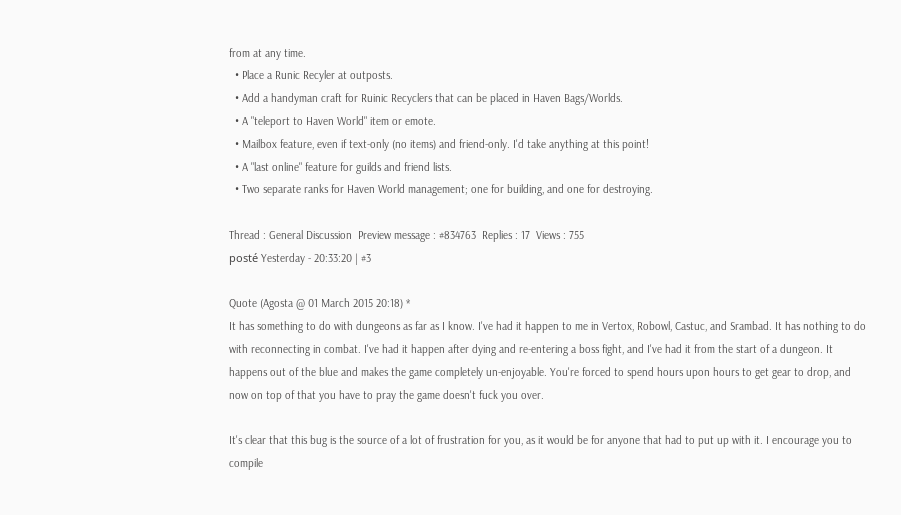from at any time.
  • Place a Runic Recyler at outposts.
  • Add a handyman craft for Ruinic Recyclers that can be placed in Haven Bags/Worlds.
  • A "teleport to Haven World" item or emote.
  • Mailbox feature, even if text-only (no items) and friend-only. I'd take anything at this point!
  • A "last online" feature for guilds and friend lists.
  • Two separate ranks for Haven World management; one for building, and one for destroying.

Thread : General Discussion  Preview message : #834763  Replies : 17  Views : 755
posté Yesterday - 20:33:20 | #3

Quote (Agosta @ 01 March 2015 20:18) *
It has something to do with dungeons as far as I know. I've had it happen to me in Vertox, Robowl, Castuc, and Srambad. It has nothing to do with reconnecting in combat. I've had it happen after dying and re-entering a boss fight, and I've had it from the start of a dungeon. It happens out of the blue and makes the game completely un-enjoyable. You're forced to spend hours upon hours to get gear to drop, and now on top of that you have to pray the game doesn't fuck you over.

It's clear that this bug is the source of a lot of frustration for you, as it would be for anyone that had to put up with it. I encourage you to compile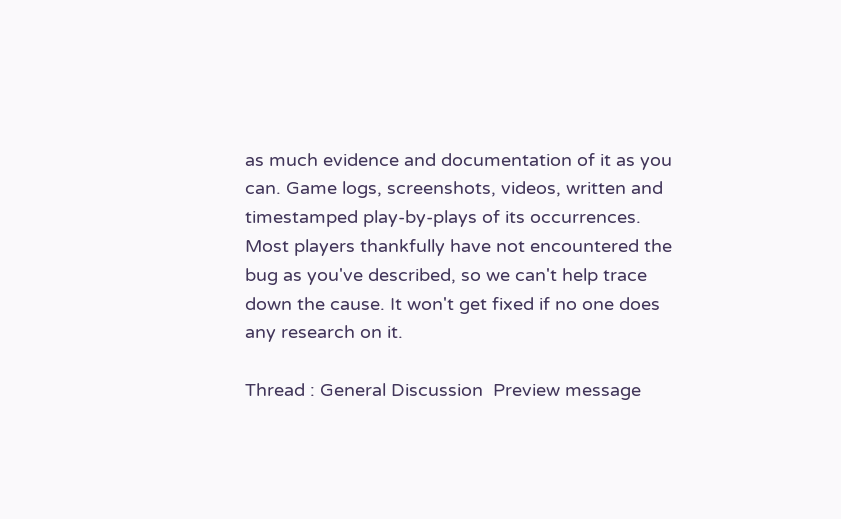as much evidence and documentation of it as you can. Game logs, screenshots, videos, written and timestamped play-by-plays of its occurrences. Most players thankfully have not encountered the bug as you've described, so we can't help trace down the cause. It won't get fixed if no one does any research on it.

Thread : General Discussion  Preview message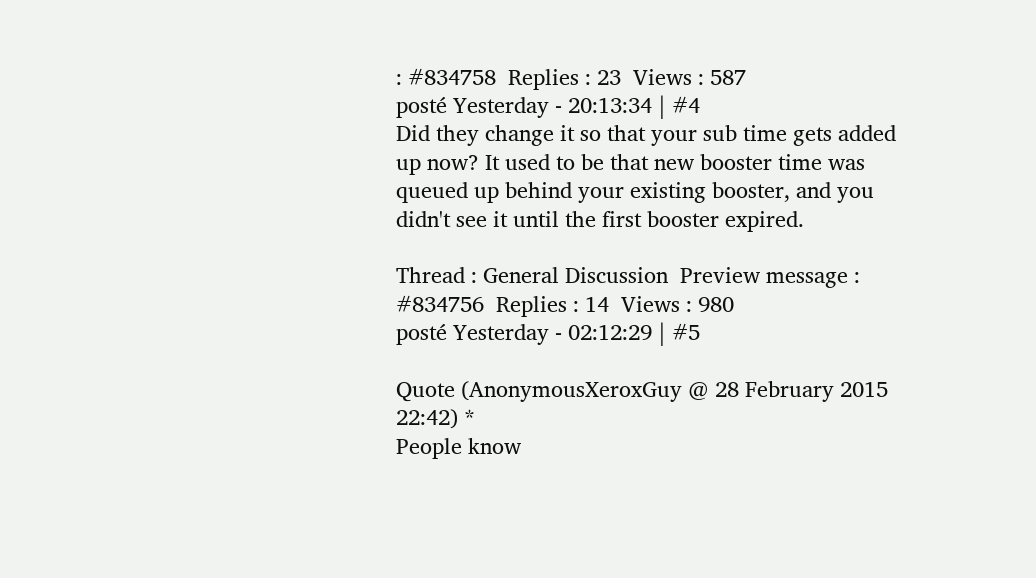: #834758  Replies : 23  Views : 587
posté Yesterday - 20:13:34 | #4
Did they change it so that your sub time gets added up now? It used to be that new booster time was queued up behind your existing booster, and you didn't see it until the first booster expired.

Thread : General Discussion  Preview message : #834756  Replies : 14  Views : 980
posté Yesterday - 02:12:29 | #5

Quote (AnonymousXeroxGuy @ 28 February 2015 22:42) *
People know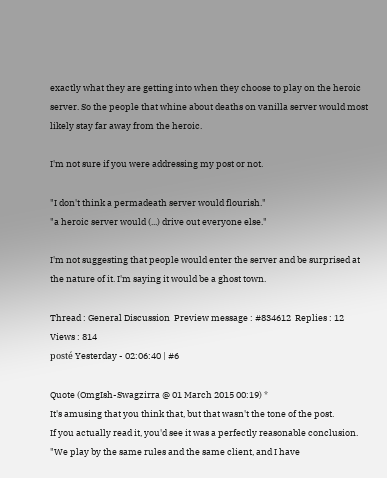exactly what they are getting into when they choose to play on the heroic server. So the people that whine about deaths on vanilla server would most likely stay far away from the heroic.

I'm not sure if you were addressing my post or not.

"I don't think a permadeath server would flourish."
"a heroic server would (...) drive out everyone else."

I'm not suggesting that people would enter the server and be surprised at the nature of it. I'm saying it would be a ghost town.

Thread : General Discussion  Preview message : #834612  Replies : 12  Views : 814
posté Yesterday - 02:06:40 | #6

Quote (OmgIsh-Swagzirra @ 01 March 2015 00:19) *
It's amusing that you think that, but that wasn't the tone of the post.
If you actually read it, you'd see it was a perfectly reasonable conclusion.
"We play by the same rules and the same client, and I have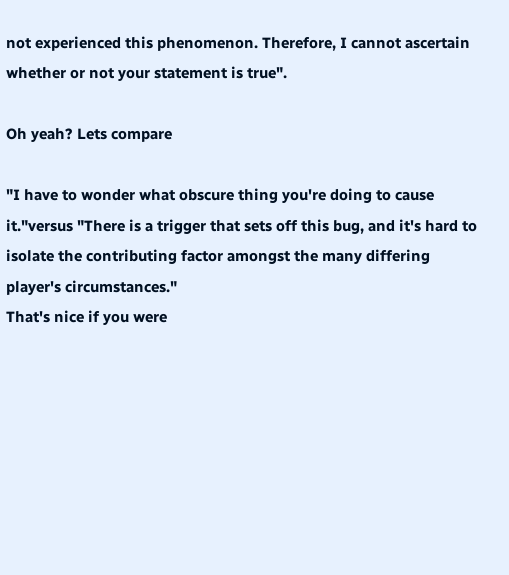not experienced this phenomenon. Therefore, I cannot ascertain whether or not your statement is true".

Oh yeah? Lets compare

"I have to wonder what obscure thing you're doing to cause it."versus "There is a trigger that sets off this bug, and it's hard to isolate the contributing factor amongst the many differing player's circumstances."
That's nice if you were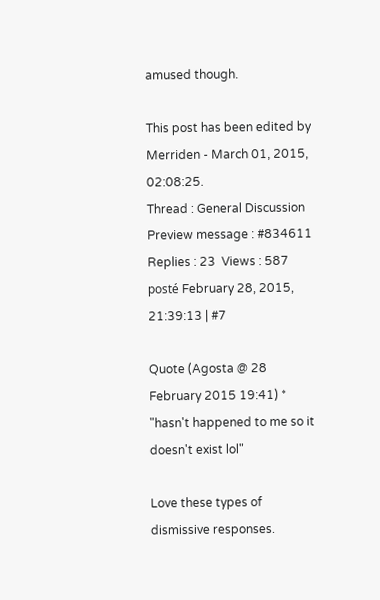amused though.

This post has been edited by Merriden - March 01, 2015, 02:08:25.
Thread : General Discussion  Preview message : #834611  Replies : 23  Views : 587
posté February 28, 2015, 21:39:13 | #7

Quote (Agosta @ 28 February 2015 19:41) *
"hasn't happened to me so it doesn't exist lol"

Love these types of dismissive responses.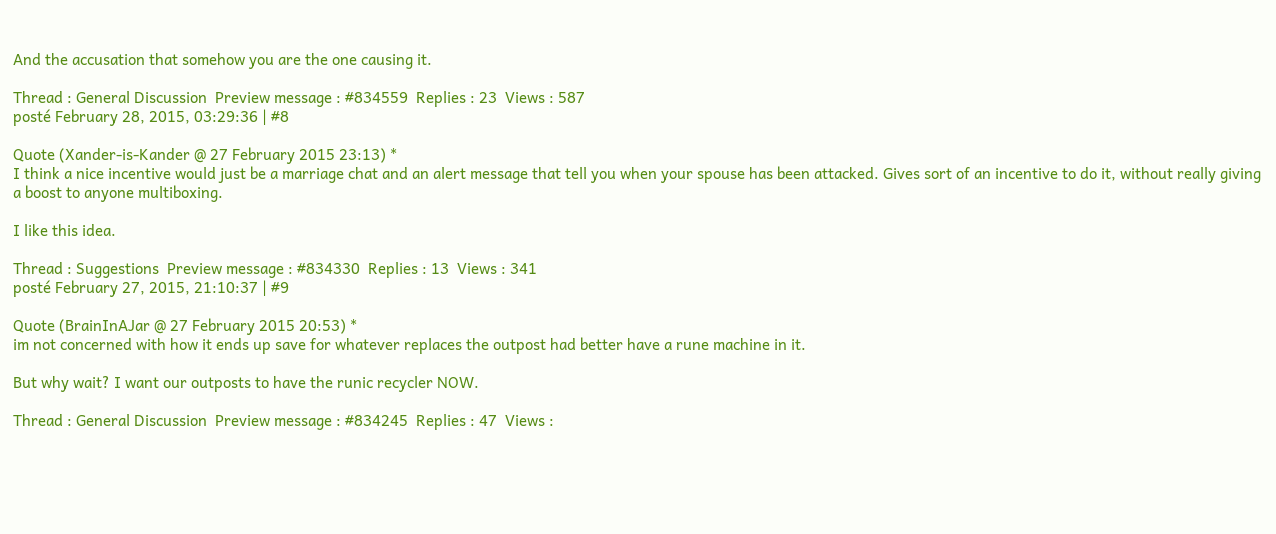And the accusation that somehow you are the one causing it.

Thread : General Discussion  Preview message : #834559  Replies : 23  Views : 587
posté February 28, 2015, 03:29:36 | #8

Quote (Xander-is-Kander @ 27 February 2015 23:13) *
I think a nice incentive would just be a marriage chat and an alert message that tell you when your spouse has been attacked. Gives sort of an incentive to do it, without really giving a boost to anyone multiboxing.

I like this idea.

Thread : Suggestions  Preview message : #834330  Replies : 13  Views : 341
posté February 27, 2015, 21:10:37 | #9

Quote (BrainInAJar @ 27 February 2015 20:53) *
im not concerned with how it ends up save for whatever replaces the outpost had better have a rune machine in it.

But why wait? I want our outposts to have the runic recycler NOW.

Thread : General Discussion  Preview message : #834245  Replies : 47  Views :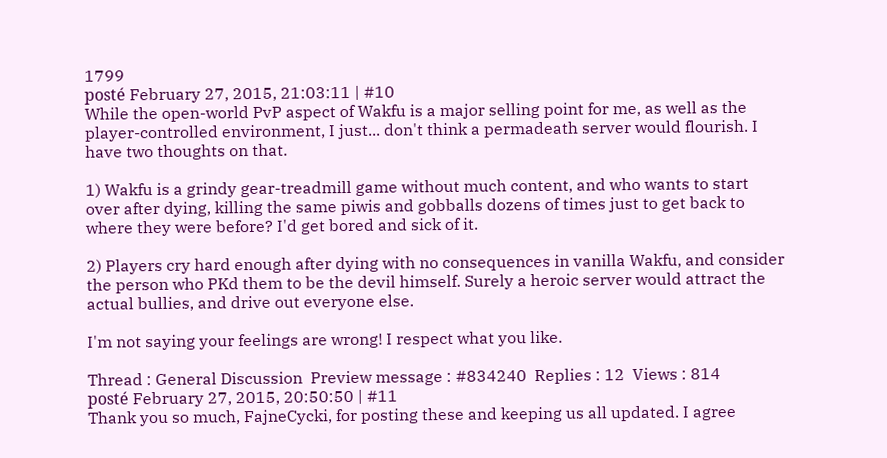1799
posté February 27, 2015, 21:03:11 | #10
While the open-world PvP aspect of Wakfu is a major selling point for me, as well as the player-controlled environment, I just... don't think a permadeath server would flourish. I have two thoughts on that.

1) Wakfu is a grindy gear-treadmill game without much content, and who wants to start over after dying, killing the same piwis and gobballs dozens of times just to get back to where they were before? I'd get bored and sick of it.

2) Players cry hard enough after dying with no consequences in vanilla Wakfu, and consider the person who PKd them to be the devil himself. Surely a heroic server would attract the actual bullies, and drive out everyone else.

I'm not saying your feelings are wrong! I respect what you like.

Thread : General Discussion  Preview message : #834240  Replies : 12  Views : 814
posté February 27, 2015, 20:50:50 | #11
Thank you so much, FajneCycki, for posting these and keeping us all updated. I agree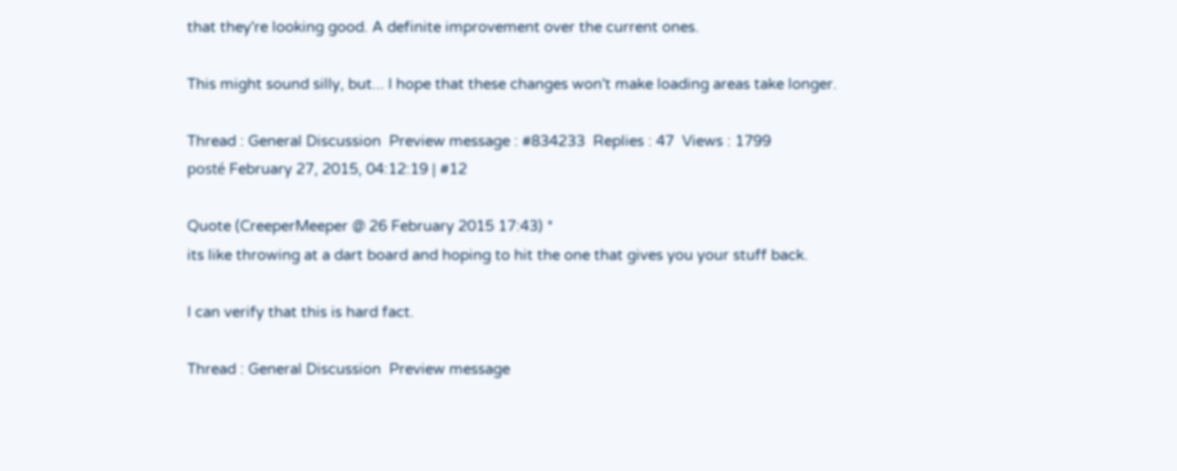that they're looking good. A definite improvement over the current ones.

This might sound silly, but... I hope that these changes won't make loading areas take longer.

Thread : General Discussion  Preview message : #834233  Replies : 47  Views : 1799
posté February 27, 2015, 04:12:19 | #12

Quote (CreeperMeeper @ 26 February 2015 17:43) *
its like throwing at a dart board and hoping to hit the one that gives you your stuff back.

I can verify that this is hard fact.

Thread : General Discussion  Preview message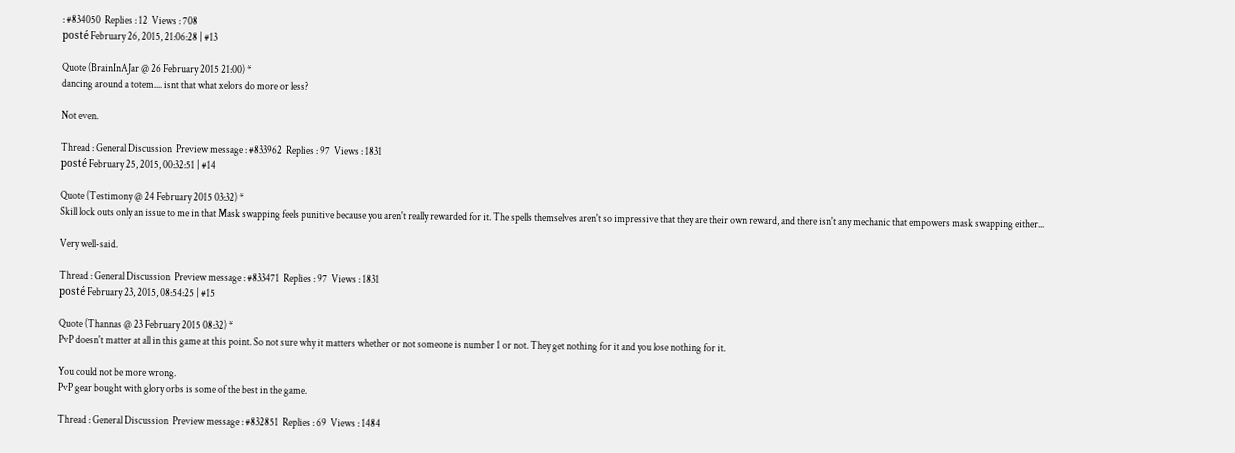: #834050  Replies : 12  Views : 708
posté February 26, 2015, 21:06:28 | #13

Quote (BrainInAJar @ 26 February 2015 21:00) *
dancing around a totem.... isnt that what xelors do more or less?

Not even.

Thread : General Discussion  Preview message : #833962  Replies : 97  Views : 1831
posté February 25, 2015, 00:32:51 | #14

Quote (Testimony @ 24 February 2015 03:32) *
Skill lock outs only an issue to me in that Mask swapping feels punitive because you aren't really rewarded for it. The spells themselves aren't so impressive that they are their own reward, and there isn't any mechanic that empowers mask swapping either...

Very well-said.

Thread : General Discussion  Preview message : #833471  Replies : 97  Views : 1831
posté February 23, 2015, 08:54:25 | #15

Quote (Thannas @ 23 February 2015 08:32) *
PvP doesn't matter at all in this game at this point. So not sure why it matters whether or not someone is number 1 or not. They get nothing for it and you lose nothing for it.

You could not be more wrong.
PvP gear bought with glory orbs is some of the best in the game.

Thread : General Discussion  Preview message : #832851  Replies : 69  Views : 1484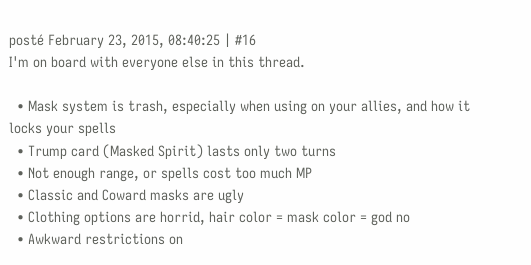posté February 23, 2015, 08:40:25 | #16
I'm on board with everyone else in this thread.

  • Mask system is trash, especially when using on your allies, and how it locks your spells
  • Trump card (Masked Spirit) lasts only two turns
  • Not enough range, or spells cost too much MP
  • Classic and Coward masks are ugly
  • Clothing options are horrid, hair color = mask color = god no
  • Awkward restrictions on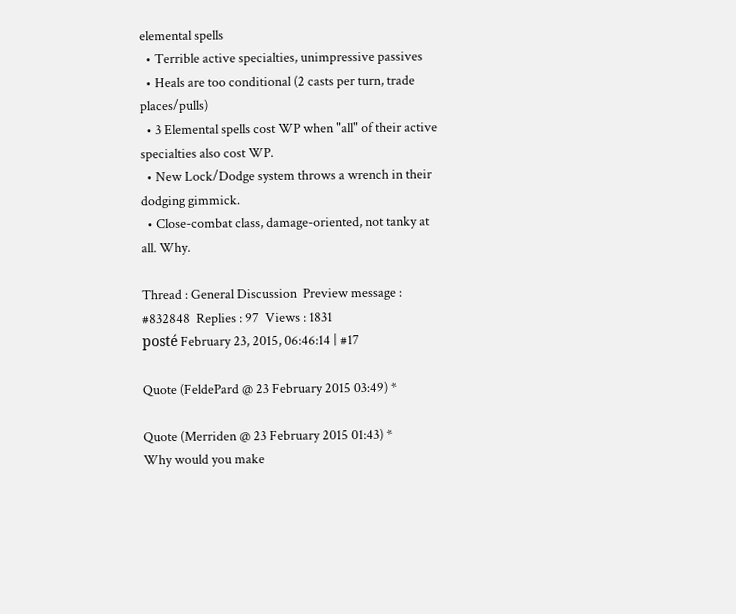elemental spells
  • Terrible active specialties, unimpressive passives
  • Heals are too conditional (2 casts per turn, trade places/pulls)
  • 3 Elemental spells cost WP when "all" of their active specialties also cost WP.
  • New Lock/Dodge system throws a wrench in their dodging gimmick.
  • Close-combat class, damage-oriented, not tanky at all. Why.

Thread : General Discussion  Preview message : #832848  Replies : 97  Views : 1831
posté February 23, 2015, 06:46:14 | #17

Quote (FeldePard @ 23 February 2015 03:49) *

Quote (Merriden @ 23 February 2015 01:43) *
Why would you make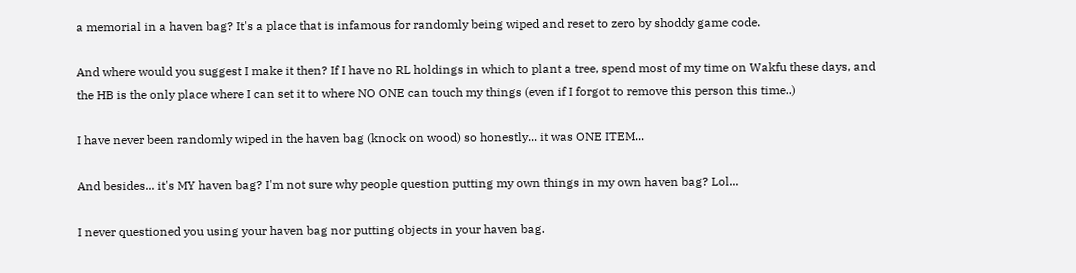a memorial in a haven bag? It's a place that is infamous for randomly being wiped and reset to zero by shoddy game code.

And where would you suggest I make it then? If I have no RL holdings in which to plant a tree, spend most of my time on Wakfu these days, and the HB is the only place where I can set it to where NO ONE can touch my things (even if I forgot to remove this person this time..)

I have never been randomly wiped in the haven bag (knock on wood) so honestly... it was ONE ITEM...

And besides... it's MY haven bag? I'm not sure why people question putting my own things in my own haven bag? Lol...

I never questioned you using your haven bag nor putting objects in your haven bag.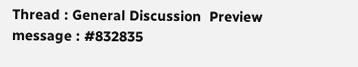Thread : General Discussion  Preview message : #832835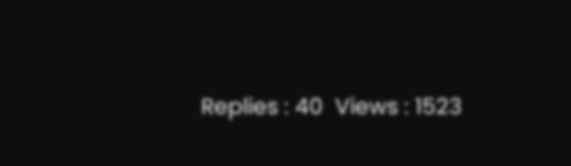Replies : 40  Views : 1523